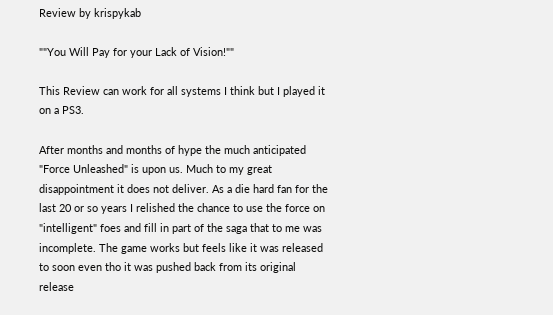Review by krispykab

""You Will Pay for your Lack of Vision!""

This Review can work for all systems I think but I played it on a PS3.

After months and months of hype the much anticipated "Force Unleashed" is upon us. Much to my great disappointment it does not deliver. As a die hard fan for the last 20 or so years I relished the chance to use the force on "intelligent" foes and fill in part of the saga that to me was incomplete. The game works but feels like it was released to soon even tho it was pushed back from its original release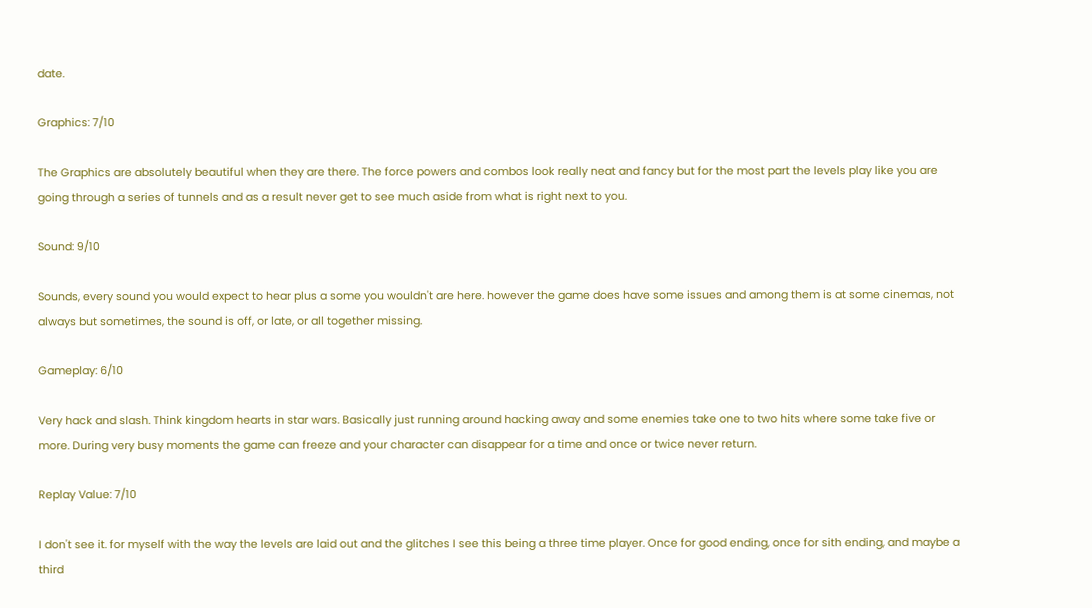date.

Graphics: 7/10

The Graphics are absolutely beautiful when they are there. The force powers and combos look really neat and fancy but for the most part the levels play like you are going through a series of tunnels and as a result never get to see much aside from what is right next to you.

Sound: 9/10

Sounds, every sound you would expect to hear plus a some you wouldn't are here. however the game does have some issues and among them is at some cinemas, not always but sometimes, the sound is off, or late, or all together missing.

Gameplay: 6/10

Very hack and slash. Think kingdom hearts in star wars. Basically just running around hacking away and some enemies take one to two hits where some take five or more. During very busy moments the game can freeze and your character can disappear for a time and once or twice never return.

Replay Value: 7/10

I don't see it. for myself with the way the levels are laid out and the glitches I see this being a three time player. Once for good ending, once for sith ending, and maybe a third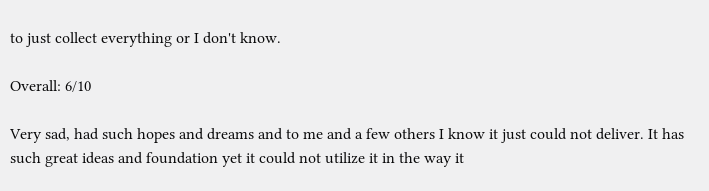to just collect everything or I don't know.

Overall: 6/10

Very sad, had such hopes and dreams and to me and a few others I know it just could not deliver. It has such great ideas and foundation yet it could not utilize it in the way it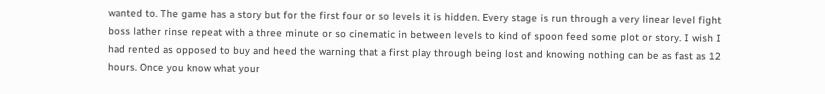wanted to. The game has a story but for the first four or so levels it is hidden. Every stage is run through a very linear level fight boss lather rinse repeat with a three minute or so cinematic in between levels to kind of spoon feed some plot or story. I wish I had rented as opposed to buy and heed the warning that a first play through being lost and knowing nothing can be as fast as 12 hours. Once you know what your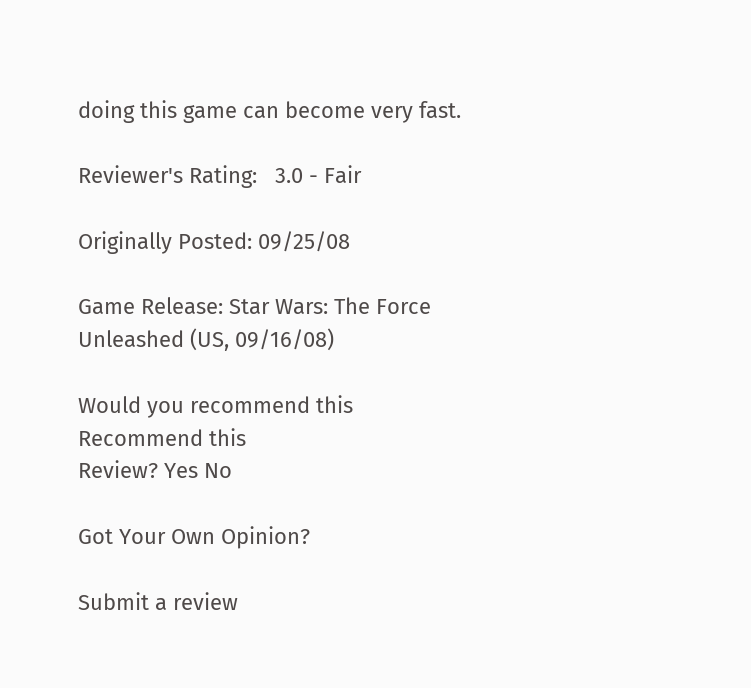doing this game can become very fast.

Reviewer's Rating:   3.0 - Fair

Originally Posted: 09/25/08

Game Release: Star Wars: The Force Unleashed (US, 09/16/08)

Would you recommend this
Recommend this
Review? Yes No

Got Your Own Opinion?

Submit a review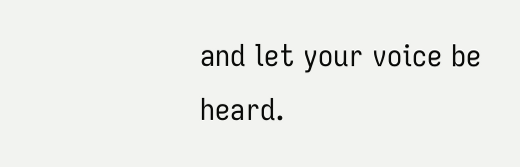and let your voice be heard.